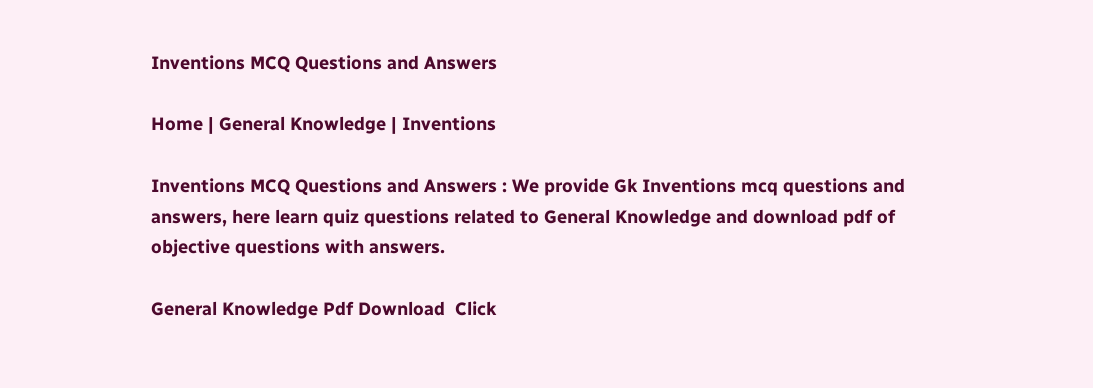Inventions MCQ Questions and Answers

Home | General Knowledge | Inventions

Inventions MCQ Questions and Answers : We provide Gk Inventions mcq questions and answers, here learn quiz questions related to General Knowledge and download pdf of objective questions with answers.

General Knowledge Pdf Download  Click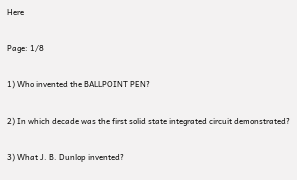Here

Page: 1/8

1) Who invented the BALLPOINT PEN?

2) In which decade was the first solid state integrated circuit demonstrated?

3) What J. B. Dunlop invented?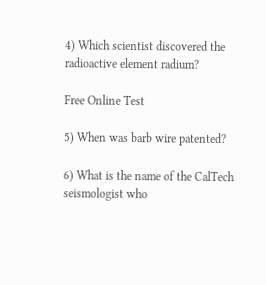4) Which scientist discovered the radioactive element radium?

Free Online Test

5) When was barb wire patented?

6) What is the name of the CalTech seismologist who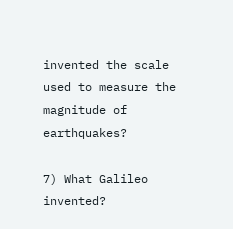invented the scale used to measure the magnitude of earthquakes?

7) What Galileo invented?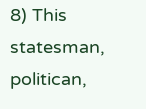8) This statesman, politican,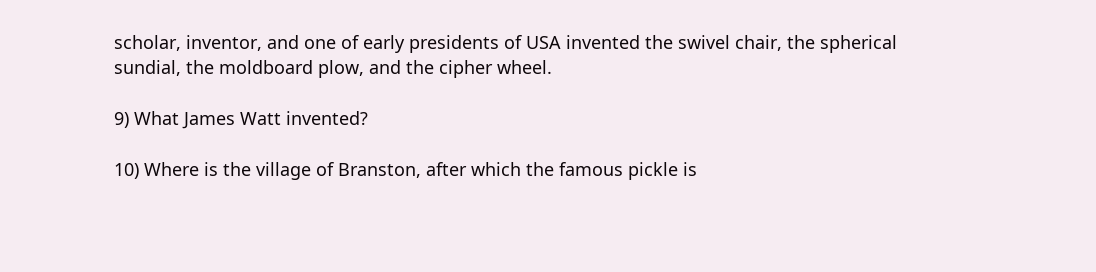scholar, inventor, and one of early presidents of USA invented the swivel chair, the spherical sundial, the moldboard plow, and the cipher wheel.

9) What James Watt invented?

10) Where is the village of Branston, after which the famous pickle is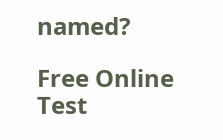named?

Free Online Test